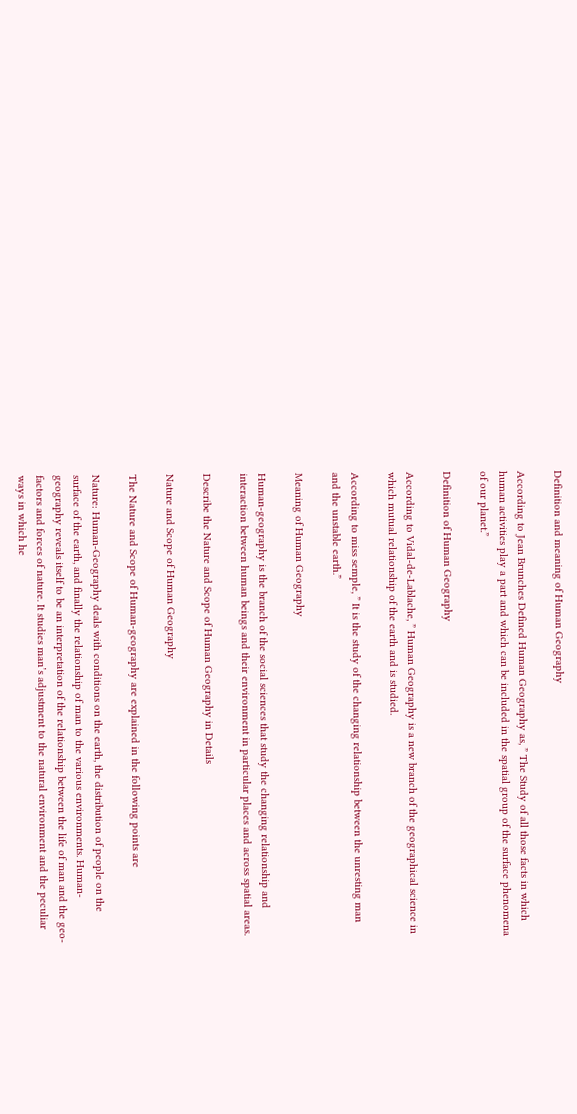Definition and meaning of Human Geography

According to Jean Brunches Defined Human Geography as, ” The Study of all those facts in which human activities play a part and which can be included in the spatial group of the surface phenomena of our planet.”

Definition of Human Geography

According to Vidal-de-Lablache, ” Human Geography is a new branch of the geographical science in which mutual relationship of the earth and is studied.

According to miss semple, ” It is the study of the changing relationship between the unresting man and the unstable earth.”

Meaning of Human Geography

Human-geography is the branch of the social sciences that study the changing relationship and interaction between human beings and their environment in particular places and across spatial areas.

Describe the Nature and Scope of Human Geography in Details

Nature and Scope of Human Geography

The Nature and Scope of Human-geography are explained in the following points are

Nature: Human-Geography deals with conditions on the earth, the distribution of people on the surface of the earth, and finally the relationship of man to the various environments. Human-geography reveals itself to be an interpretation of the relationship between the life of man and the geo-factors and forces of nature. It studies man’s adjustment to the natural environment and the peculiar ways in which he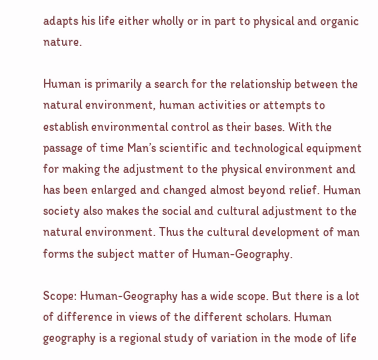adapts his life either wholly or in part to physical and organic nature.

Human is primarily a search for the relationship between the natural environment, human activities or attempts to establish environmental control as their bases. With the passage of time Man’s scientific and technological equipment for making the adjustment to the physical environment and has been enlarged and changed almost beyond relief. Human society also makes the social and cultural adjustment to the natural environment. Thus the cultural development of man forms the subject matter of Human-Geography.

Scope: Human-Geography has a wide scope. But there is a lot of difference in views of the different scholars. Human geography is a regional study of variation in the mode of life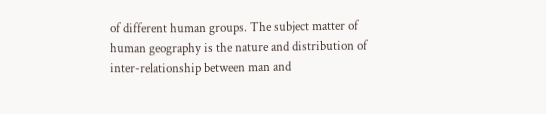of different human groups. The subject matter of human geography is the nature and distribution of inter-relationship between man and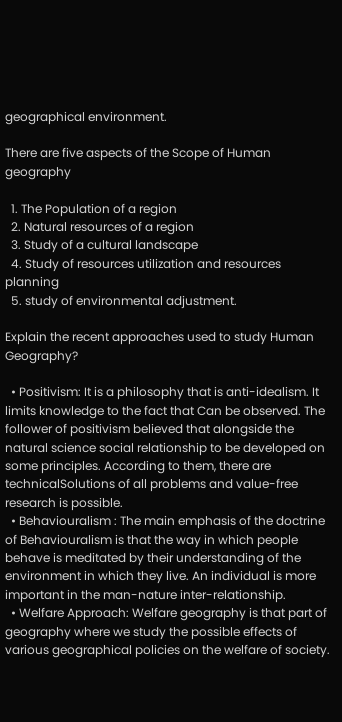geographical environment.

There are five aspects of the Scope of Human geography

  1. The Population of a region
  2. Natural resources of a region
  3. Study of a cultural landscape
  4. Study of resources utilization and resources planning
  5. study of environmental adjustment.

Explain the recent approaches used to study Human Geography?

  • Positivism: It is a philosophy that is anti-idealism. It limits knowledge to the fact that Can be observed. The follower of positivism believed that alongside the natural science social relationship to be developed on some principles. According to them, there are technicalSolutions of all problems and value-free research is possible.
  • Behaviouralism : The main emphasis of the doctrine of Behaviouralism is that the way in which people behave is meditated by their understanding of the environment in which they live. An individual is more important in the man-nature inter-relationship.
  • Welfare Approach: Welfare geography is that part of geography where we study the possible effects of various geographical policies on the welfare of society.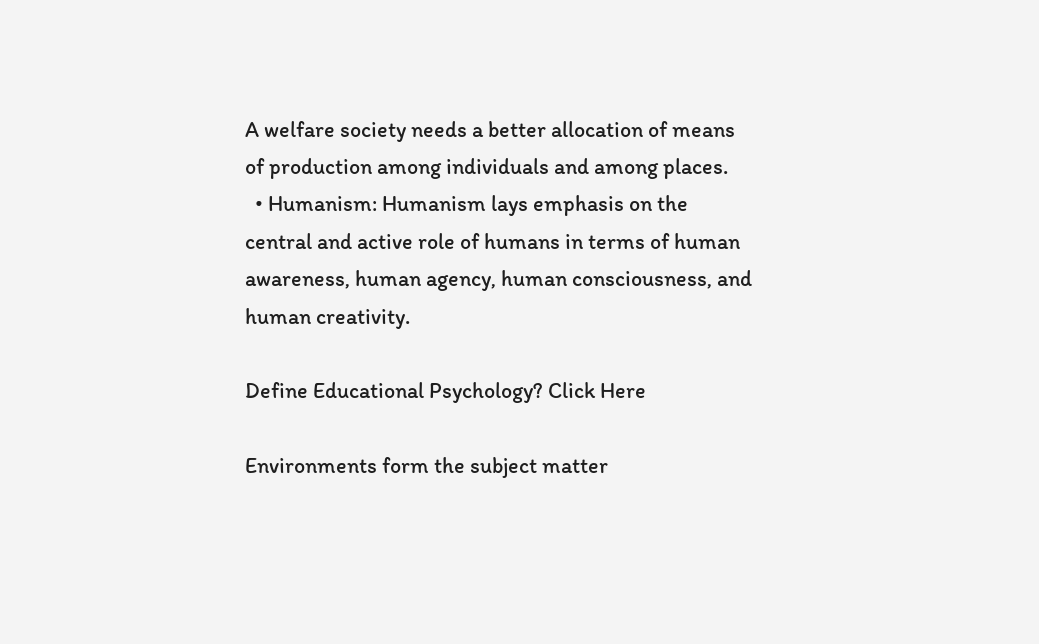A welfare society needs a better allocation of means of production among individuals and among places.
  • Humanism: Humanism lays emphasis on the central and active role of humans in terms of human awareness, human agency, human consciousness, and human creativity.

Define Educational Psychology? Click Here

Environments form the subject matter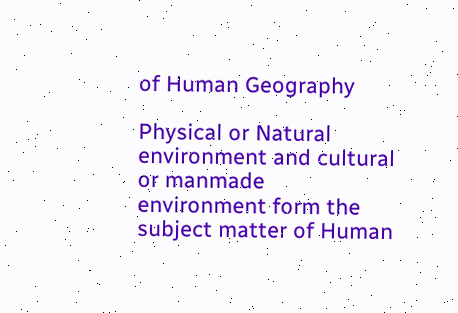of Human Geography

Physical or Natural environment and cultural or manmade environment form the subject matter of Human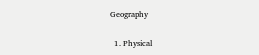Geography

  1. Physical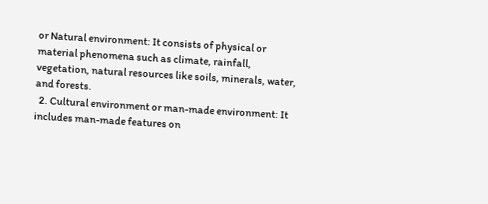or Natural environment: It consists of physical or material phenomena such as climate, rainfall, vegetation, natural resources like soils, minerals, water, and forests.
  2. Cultural environment or man-made environment: It includes man-made features on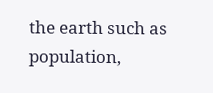the earth such as population,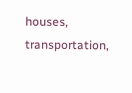houses, transportation,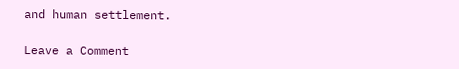and human settlement.

Leave a Comment